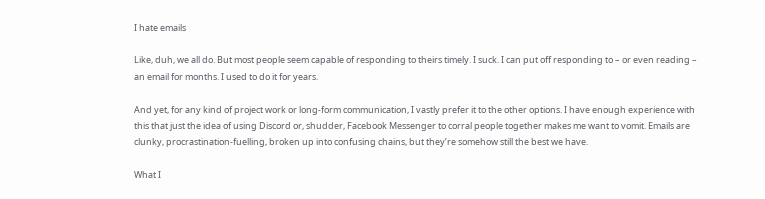I hate emails

Like, duh, we all do. But most people seem capable of responding to theirs timely. I suck. I can put off responding to – or even reading – an email for months. I used to do it for years.

And yet, for any kind of project work or long-form communication, I vastly prefer it to the other options. I have enough experience with this that just the idea of using Discord or, shudder, Facebook Messenger to corral people together makes me want to vomit. Emails are clunky, procrastination-fuelling, broken up into confusing chains, but they’re somehow still the best we have.

What I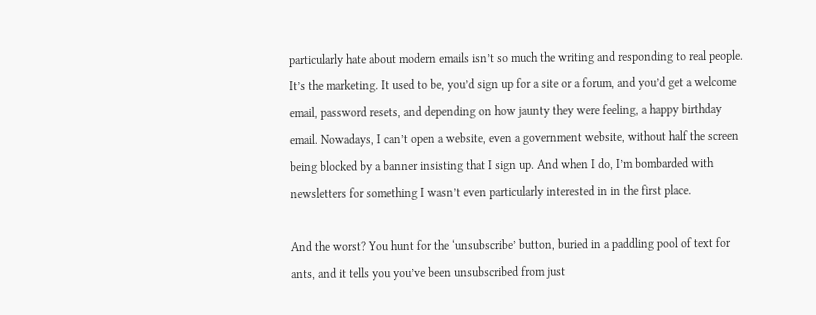particularly hate about modern emails isn’t so much the writing and responding to real people. It’s the marketing. It used to be, you’d sign up for a site or a forum, and you’d get a welcome email, password resets, and depending on how jaunty they were feeling, a happy birthday email. Nowadays, I can’t open a website, even a government website, without half the screen being blocked by a banner insisting that I sign up. And when I do, I’m bombarded with newsletters for something I wasn’t even particularly interested in in the first place.

And the worst? You hunt for the ‘unsubscribe’ button, buried in a paddling pool of text for ants, and it tells you you’ve been unsubscribed from just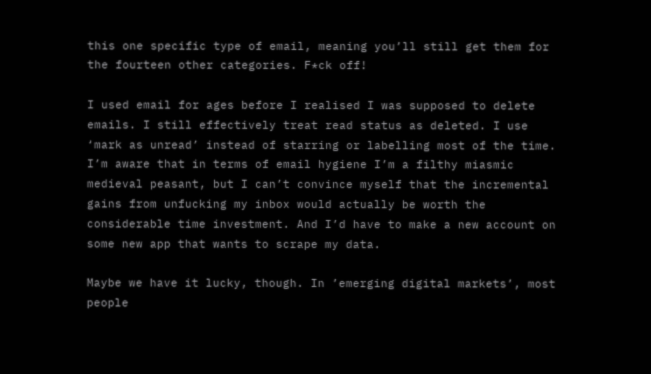this one specific type of email, meaning you’ll still get them for the fourteen other categories. F*ck off!

I used email for ages before I realised I was supposed to delete emails. I still effectively treat read status as deleted. I use ‘mark as unread’ instead of starring or labelling most of the time. I’m aware that in terms of email hygiene I’m a filthy miasmic medieval peasant, but I can’t convince myself that the incremental gains from unfucking my inbox would actually be worth the considerable time investment. And I’d have to make a new account on some new app that wants to scrape my data.

Maybe we have it lucky, though. In ’emerging digital markets’, most people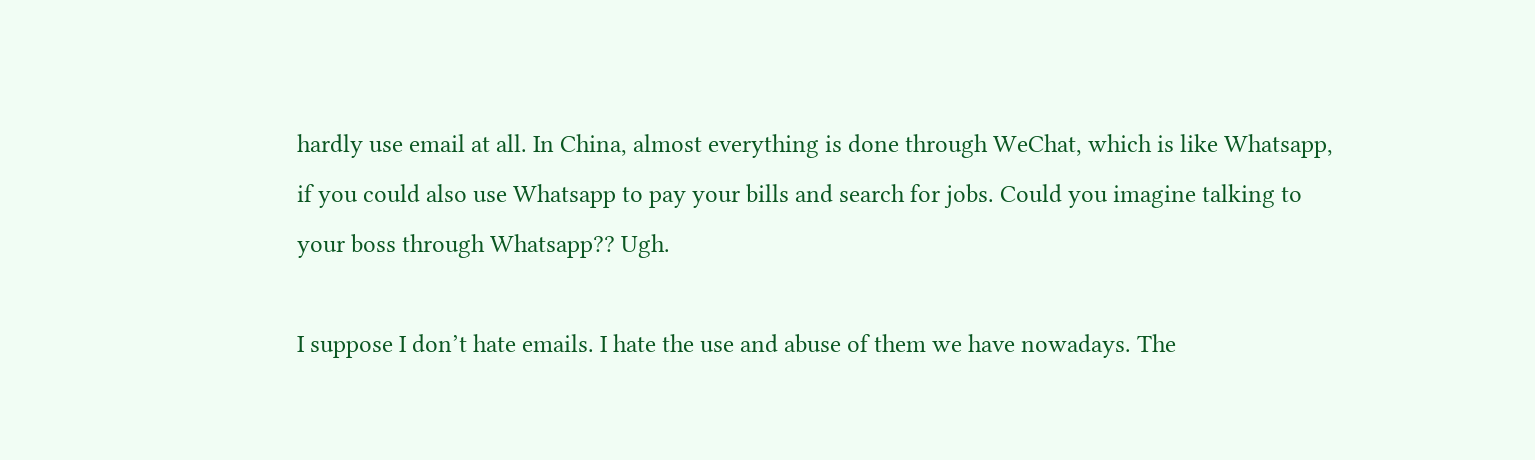hardly use email at all. In China, almost everything is done through WeChat, which is like Whatsapp, if you could also use Whatsapp to pay your bills and search for jobs. Could you imagine talking to your boss through Whatsapp?? Ugh.

I suppose I don’t hate emails. I hate the use and abuse of them we have nowadays. The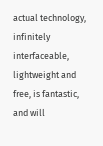actual technology, infinitely interfaceable, lightweight and free, is fantastic, and will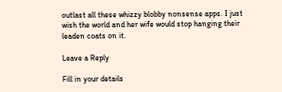outlast all these whizzy blobby nonsense apps. I just wish the world and her wife would stop hanging their leaden coats on it.

Leave a Reply

Fill in your details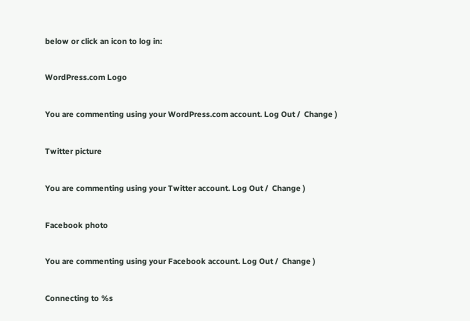below or click an icon to log in:

WordPress.com Logo

You are commenting using your WordPress.com account. Log Out /  Change )

Twitter picture

You are commenting using your Twitter account. Log Out /  Change )

Facebook photo

You are commenting using your Facebook account. Log Out /  Change )

Connecting to %s